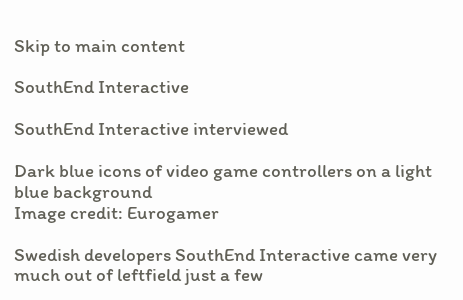Skip to main content

SouthEnd Interactive

SouthEnd Interactive interviewed

Dark blue icons of video game controllers on a light blue background
Image credit: Eurogamer

Swedish developers SouthEnd Interactive came very much out of leftfield just a few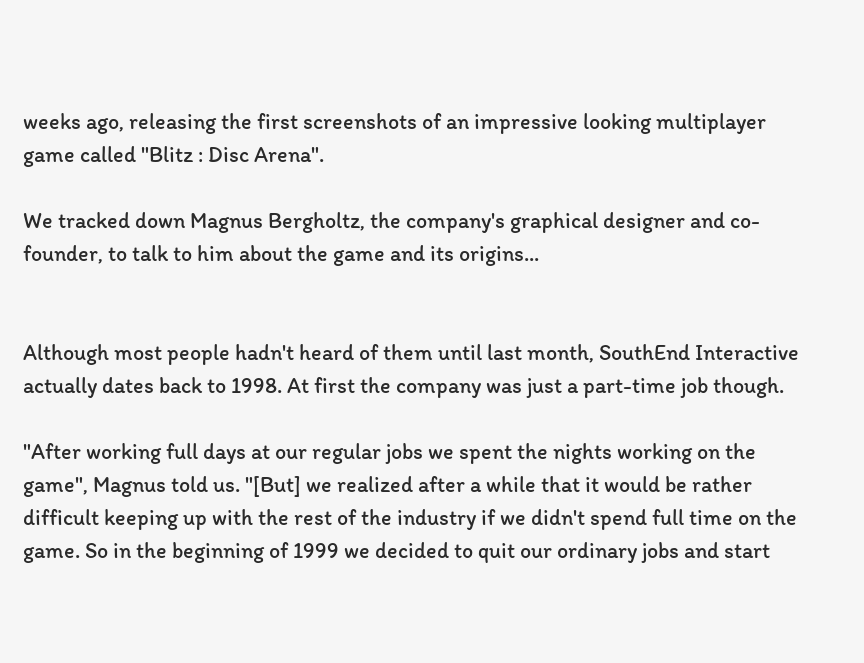weeks ago, releasing the first screenshots of an impressive looking multiplayer game called "Blitz : Disc Arena".

We tracked down Magnus Bergholtz, the company's graphical designer and co-founder, to talk to him about the game and its origins...


Although most people hadn't heard of them until last month, SouthEnd Interactive actually dates back to 1998. At first the company was just a part-time job though.

"After working full days at our regular jobs we spent the nights working on the game", Magnus told us. "[But] we realized after a while that it would be rather difficult keeping up with the rest of the industry if we didn't spend full time on the game. So in the beginning of 1999 we decided to quit our ordinary jobs and start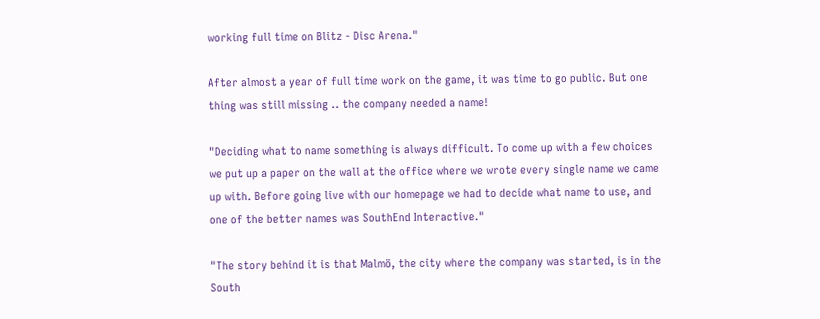working full time on Blitz - Disc Arena."

After almost a year of full time work on the game, it was time to go public. But one thing was still missing .. the company needed a name!

"Deciding what to name something is always difficult. To come up with a few choices we put up a paper on the wall at the office where we wrote every single name we came up with. Before going live with our homepage we had to decide what name to use, and one of the better names was SouthEnd Interactive."

"The story behind it is that Malmö, the city where the company was started, is in the South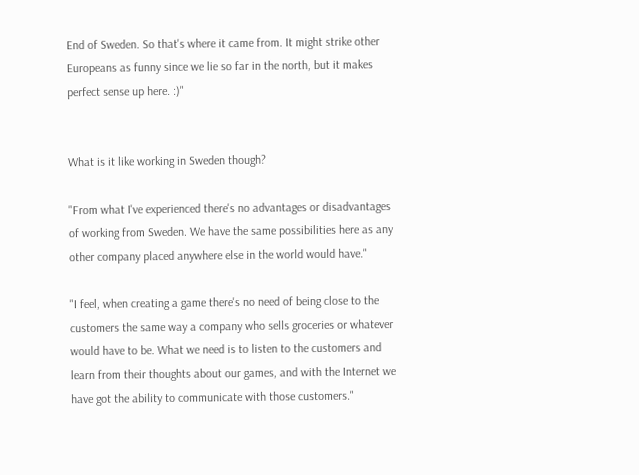End of Sweden. So that's where it came from. It might strike other Europeans as funny since we lie so far in the north, but it makes perfect sense up here. :)"


What is it like working in Sweden though?

"From what I've experienced there's no advantages or disadvantages of working from Sweden. We have the same possibilities here as any other company placed anywhere else in the world would have."

"I feel, when creating a game there's no need of being close to the customers the same way a company who sells groceries or whatever would have to be. What we need is to listen to the customers and learn from their thoughts about our games, and with the Internet we have got the ability to communicate with those customers."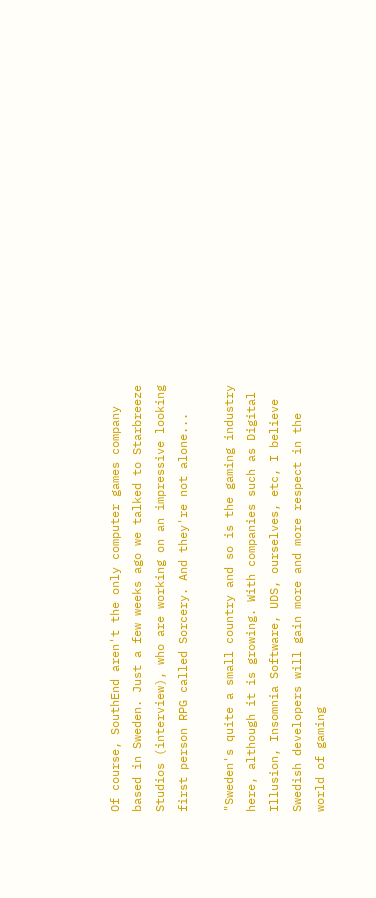Of course, SouthEnd aren't the only computer games company based in Sweden. Just a few weeks ago we talked to Starbreeze Studios (interview), who are working on an impressive looking first person RPG called Sorcery. And they're not alone...

"Sweden's quite a small country and so is the gaming industry here, although it is growing. With companies such as Digital Illusion, Insomnia Software, UDS, ourselves, etc, I believe Swedish developers will gain more and more respect in the world of gaming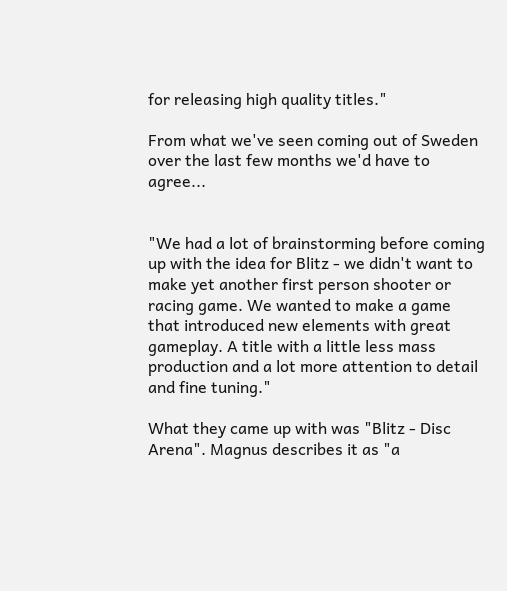for releasing high quality titles."

From what we've seen coming out of Sweden over the last few months we'd have to agree...


"We had a lot of brainstorming before coming up with the idea for Blitz - we didn't want to make yet another first person shooter or racing game. We wanted to make a game that introduced new elements with great gameplay. A title with a little less mass production and a lot more attention to detail and fine tuning."

What they came up with was "Blitz - Disc Arena". Magnus describes it as "a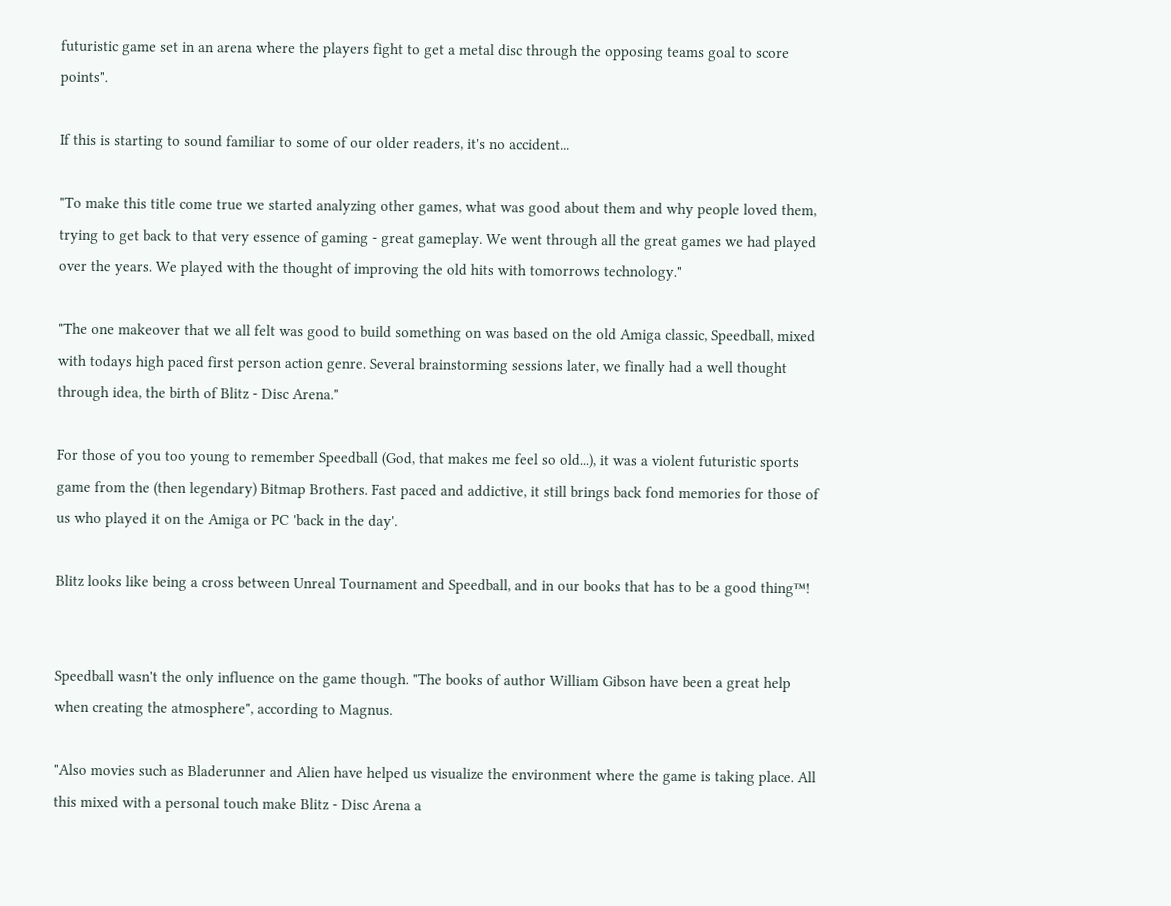futuristic game set in an arena where the players fight to get a metal disc through the opposing teams goal to score points".

If this is starting to sound familiar to some of our older readers, it's no accident...

"To make this title come true we started analyzing other games, what was good about them and why people loved them, trying to get back to that very essence of gaming - great gameplay. We went through all the great games we had played over the years. We played with the thought of improving the old hits with tomorrows technology."

"The one makeover that we all felt was good to build something on was based on the old Amiga classic, Speedball, mixed with todays high paced first person action genre. Several brainstorming sessions later, we finally had a well thought through idea, the birth of Blitz - Disc Arena."

For those of you too young to remember Speedball (God, that makes me feel so old...), it was a violent futuristic sports game from the (then legendary) Bitmap Brothers. Fast paced and addictive, it still brings back fond memories for those of us who played it on the Amiga or PC 'back in the day'.

Blitz looks like being a cross between Unreal Tournament and Speedball, and in our books that has to be a good thing™!


Speedball wasn't the only influence on the game though. "The books of author William Gibson have been a great help when creating the atmosphere", according to Magnus.

"Also movies such as Bladerunner and Alien have helped us visualize the environment where the game is taking place. All this mixed with a personal touch make Blitz - Disc Arena a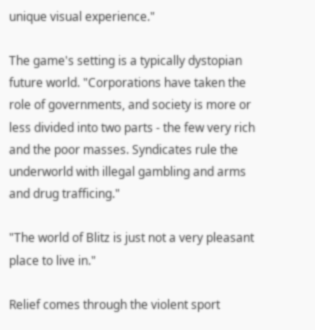unique visual experience."

The game's setting is a typically dystopian future world. "Corporations have taken the role of governments, and society is more or less divided into two parts - the few very rich and the poor masses. Syndicates rule the underworld with illegal gambling and arms and drug trafficing."

"The world of Blitz is just not a very pleasant place to live in."

Relief comes through the violent sport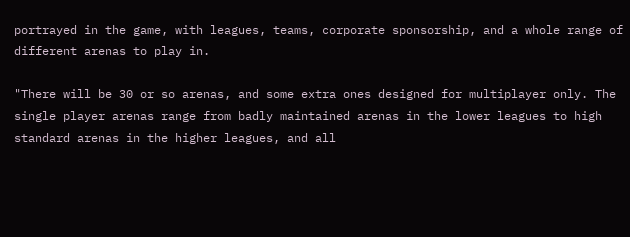portrayed in the game, with leagues, teams, corporate sponsorship, and a whole range of different arenas to play in.

"There will be 30 or so arenas, and some extra ones designed for multiplayer only. The single player arenas range from badly maintained arenas in the lower leagues to high standard arenas in the higher leagues, and all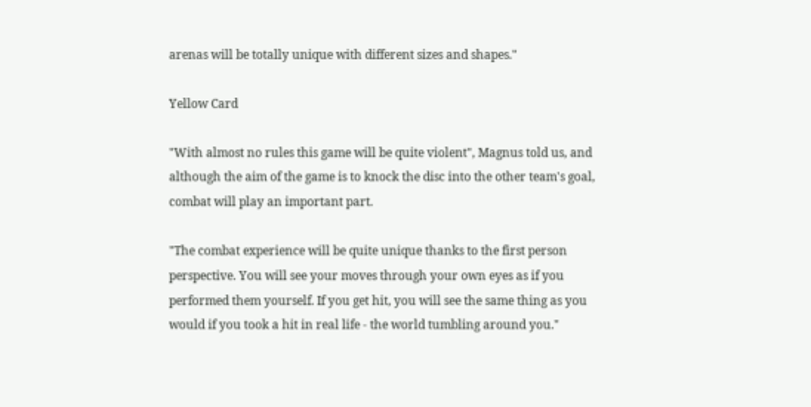arenas will be totally unique with different sizes and shapes."

Yellow Card

"With almost no rules this game will be quite violent", Magnus told us, and although the aim of the game is to knock the disc into the other team's goal, combat will play an important part.

"The combat experience will be quite unique thanks to the first person perspective. You will see your moves through your own eyes as if you performed them yourself. If you get hit, you will see the same thing as you would if you took a hit in real life - the world tumbling around you."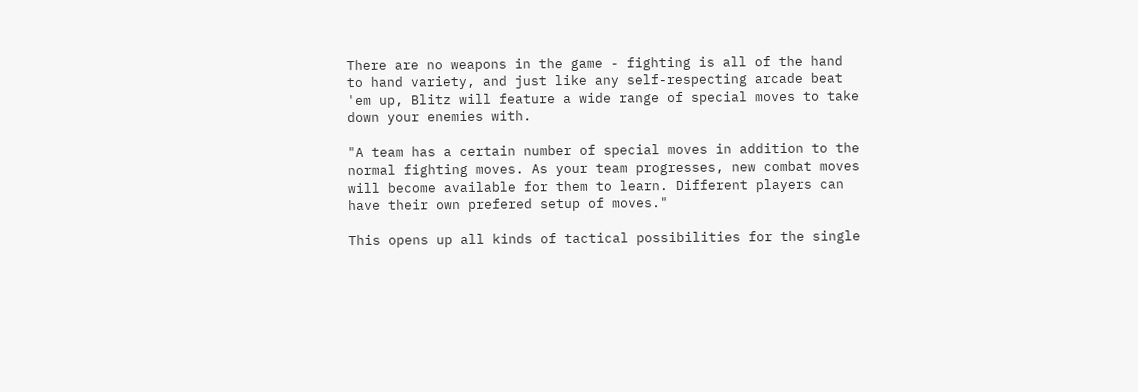There are no weapons in the game - fighting is all of the hand to hand variety, and just like any self-respecting arcade beat 'em up, Blitz will feature a wide range of special moves to take down your enemies with.

"A team has a certain number of special moves in addition to the normal fighting moves. As your team progresses, new combat moves will become available for them to learn. Different players can have their own prefered setup of moves."

This opens up all kinds of tactical possibilities for the single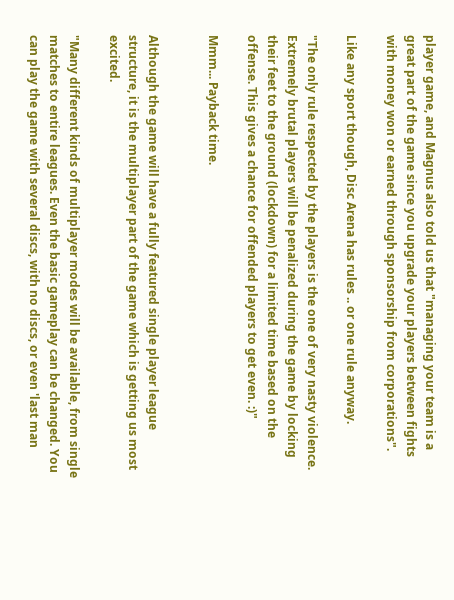player game, and Magnus also told us that "managing your team is a great part of the game since you upgrade your players between fights with money won or earned through sponsorship from corporations".

Like any sport though, Disc Arena has rules .. or one rule anyway.

"The only rule respected by the players is the one of very nasty violence. Extremely brutal players will be penalized during the game by locking their feet to the ground (lockdown) for a limited time based on the offense. This gives a chance for offended players to get even. :)"

Mmm... Payback time.


Although the game will have a fully featured single player league structure, it is the multiplayer part of the game which is getting us most excited.

"Many different kinds of multiplayer modes will be available, from single matches to entire leagues. Even the basic gameplay can be changed. You can play the game with several discs, with no discs, or even 'last man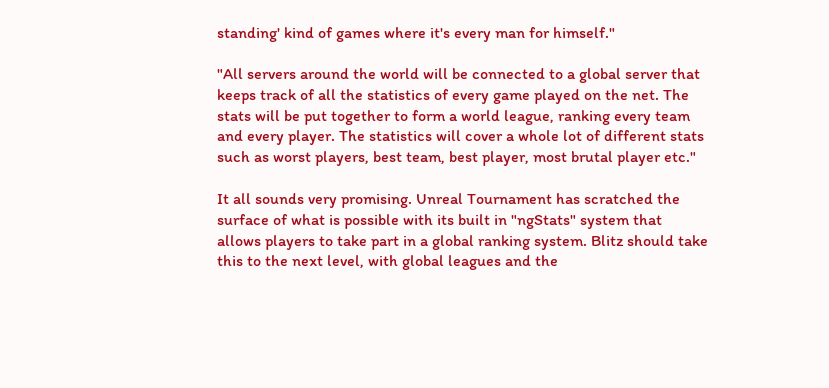standing' kind of games where it's every man for himself."

"All servers around the world will be connected to a global server that keeps track of all the statistics of every game played on the net. The stats will be put together to form a world league, ranking every team and every player. The statistics will cover a whole lot of different stats such as worst players, best team, best player, most brutal player etc."

It all sounds very promising. Unreal Tournament has scratched the surface of what is possible with its built in "ngStats" system that allows players to take part in a global ranking system. Blitz should take this to the next level, with global leagues and the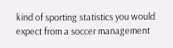kind of sporting statistics you would expect from a soccer management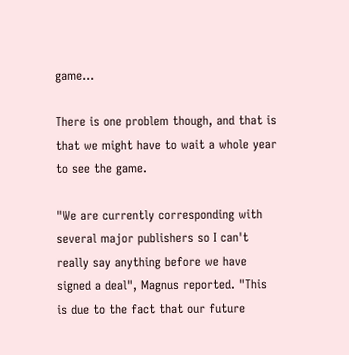game...

There is one problem though, and that is that we might have to wait a whole year to see the game.

"We are currently corresponding with several major publishers so I can't really say anything before we have signed a deal", Magnus reported. "This is due to the fact that our future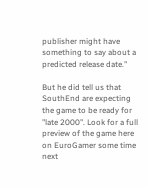publisher might have something to say about a predicted release date."

But he did tell us that SouthEnd are expecting the game to be ready for "late 2000". Look for a full preview of the game here on EuroGamer some time next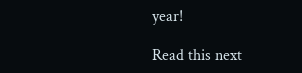year!

Read this next